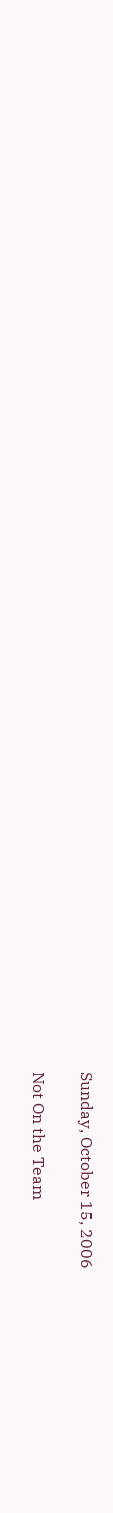Sunday, October 15, 2006

Not On the Team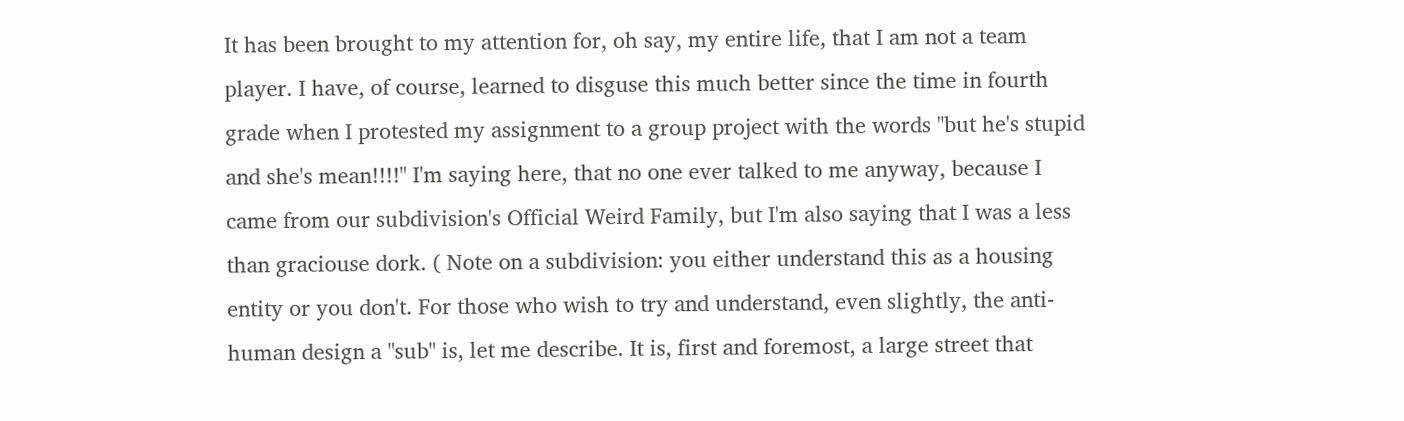It has been brought to my attention for, oh say, my entire life, that I am not a team player. I have, of course, learned to disguse this much better since the time in fourth grade when I protested my assignment to a group project with the words "but he's stupid and she's mean!!!!" I'm saying here, that no one ever talked to me anyway, because I came from our subdivision's Official Weird Family, but I'm also saying that I was a less than graciouse dork. ( Note on a subdivision: you either understand this as a housing entity or you don't. For those who wish to try and understand, even slightly, the anti- human design a "sub" is, let me describe. It is, first and foremost, a large street that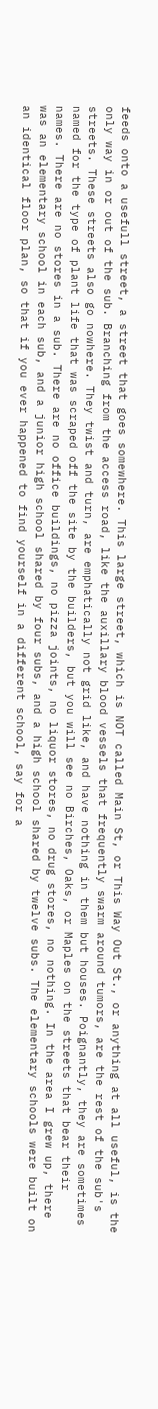feeds onto a usefull street, a street that goes somewhere. This large street, which is NOT called Main St, or This Way Out St., or anything at all useful, is the only way in or out of the sub. Branching from the access road, like the auxillary blood vessels that frequently swarm around tumors, are the rest of the sub's streets. These streets also go nowhere. They twist and turn, are emphatically not grid like, and have nothing in them but houses. Poignantly, they are sometimes named for the type of plant life that was scraped off the site by the builders, but you will see no Birches, Oaks, or Maples on the streets that bear their names. There are no stores in a sub. There are no office buildings, no pizza joints, no liquor stores, no drug stores, no nothing. In the area I grew up, there was an elementary school in each sub, and a junior high school shared by four subs, and a high school shared by twelve subs. The elementary schools were built on an identical floor plan, so that if you ever happened to find yourself in a different school, say for a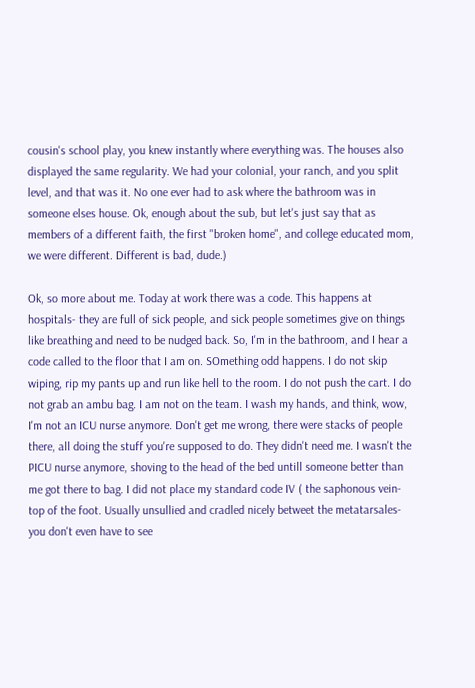cousin's school play, you knew instantly where everything was. The houses also displayed the same regularity. We had your colonial, your ranch, and you split level, and that was it. No one ever had to ask where the bathroom was in someone elses house. Ok, enough about the sub, but let's just say that as members of a different faith, the first "broken home", and college educated mom, we were different. Different is bad, dude.)

Ok, so more about me. Today at work there was a code. This happens at hospitals- they are full of sick people, and sick people sometimes give on things like breathing and need to be nudged back. So, I'm in the bathroom, and I hear a code called to the floor that I am on. SOmething odd happens. I do not skip wiping, rip my pants up and run like hell to the room. I do not push the cart. I do not grab an ambu bag. I am not on the team. I wash my hands, and think, wow, I'm not an ICU nurse anymore. Don't get me wrong, there were stacks of people there, all doing the stuff you're supposed to do. They didn't need me. I wasn't the PICU nurse anymore, shoving to the head of the bed untill someone better than me got there to bag. I did not place my standard code IV ( the saphonous vein- top of the foot. Usually unsullied and cradled nicely betweet the metatarsales- you don't even have to see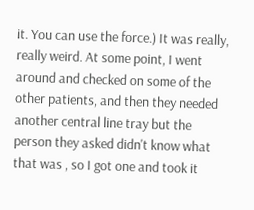it. You can use the force.) It was really, really weird. At some point, I went around and checked on some of the other patients, and then they needed another central line tray but the person they asked didn't know what that was , so I got one and took it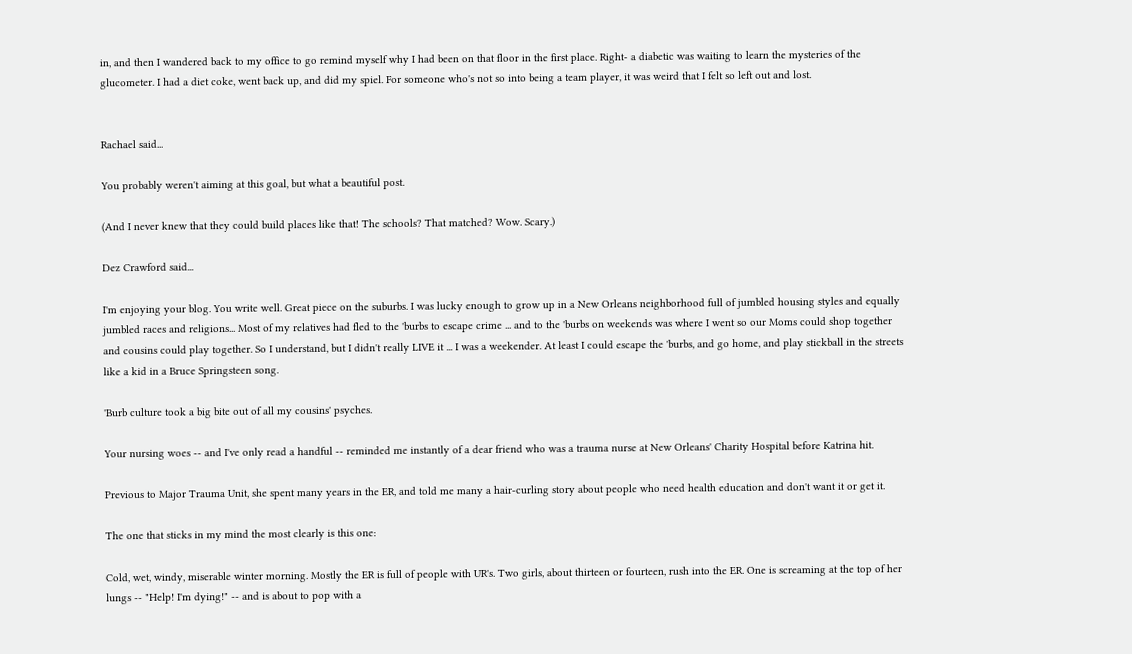in, and then I wandered back to my office to go remind myself why I had been on that floor in the first place. Right- a diabetic was waiting to learn the mysteries of the glucometer. I had a diet coke, went back up, and did my spiel. For someone who's not so into being a team player, it was weird that I felt so left out and lost.


Rachael said...

You probably weren't aiming at this goal, but what a beautiful post.

(And I never knew that they could build places like that! The schools? That matched? Wow. Scary.)

Dez Crawford said...

I'm enjoying your blog. You write well. Great piece on the suburbs. I was lucky enough to grow up in a New Orleans neighborhood full of jumbled housing styles and equally jumbled races and religions... Most of my relatives had fled to the 'burbs to escape crime ... and to the 'burbs on weekends was where I went so our Moms could shop together and cousins could play together. So I understand, but I didn't really LIVE it ... I was a weekender. At least I could escape the 'burbs, and go home, and play stickball in the streets like a kid in a Bruce Springsteen song.

'Burb culture took a big bite out of all my cousins' psyches.

Your nursing woes -- and I've only read a handful -- reminded me instantly of a dear friend who was a trauma nurse at New Orleans' Charity Hospital before Katrina hit.

Previous to Major Trauma Unit, she spent many years in the ER, and told me many a hair-curling story about people who need health education and don't want it or get it.

The one that sticks in my mind the most clearly is this one:

Cold, wet, windy, miserable winter morning. Mostly the ER is full of people with UR's. Two girls, about thirteen or fourteen, rush into the ER. One is screaming at the top of her lungs -- "Help! I'm dying!" -- and is about to pop with a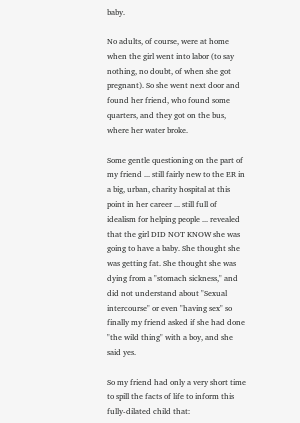baby.

No adults, of course, were at home when the girl went into labor (to say nothing, no doubt, of when she got pregnant). So she went next door and found her friend, who found some quarters, and they got on the bus, where her water broke.

Some gentle questioning on the part of my friend ... still fairly new to the ER in a big, urban, charity hospital at this point in her career ... still full of idealism for helping people ... revealed that the girl DID NOT KNOW she was going to have a baby. She thought she was getting fat. She thought she was dying from a "stomach sickness," and did not understand about "Sexual intercourse" or even "having sex" so finally my friend asked if she had done "the wild thing" with a boy, and she said yes.

So my friend had only a very short time to spill the facts of life to inform this fully-dilated child that: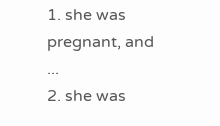1. she was pregnant, and ...
2. she was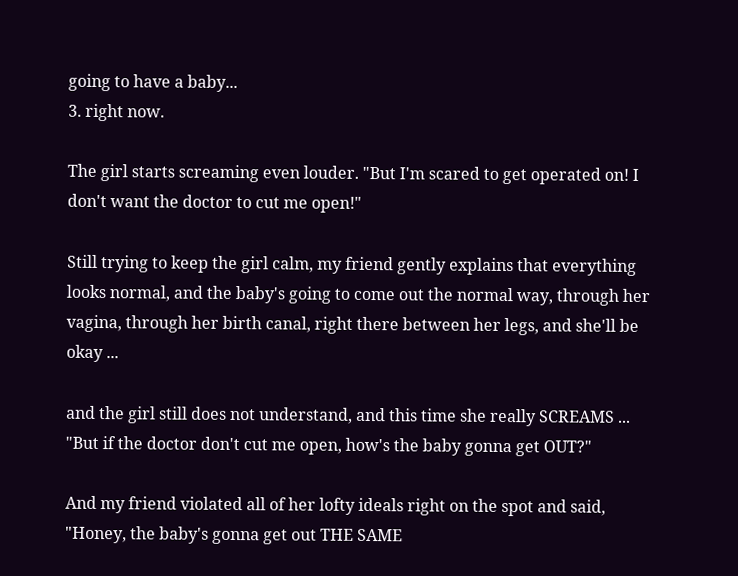going to have a baby...
3. right now.

The girl starts screaming even louder. "But I'm scared to get operated on! I don't want the doctor to cut me open!"

Still trying to keep the girl calm, my friend gently explains that everything looks normal, and the baby's going to come out the normal way, through her vagina, through her birth canal, right there between her legs, and she'll be okay ...

and the girl still does not understand, and this time she really SCREAMS ... "But if the doctor don't cut me open, how's the baby gonna get OUT?"

And my friend violated all of her lofty ideals right on the spot and said, "Honey, the baby's gonna get out THE SAME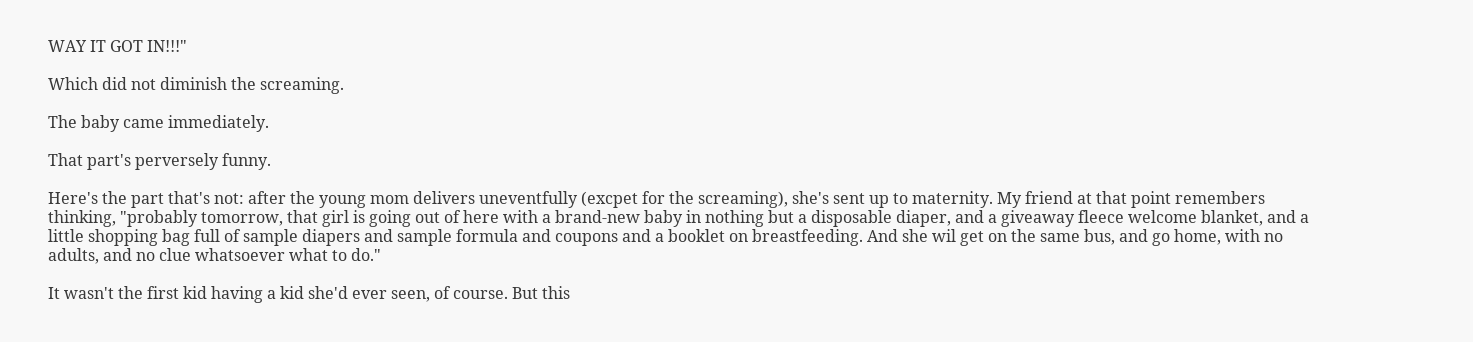WAY IT GOT IN!!!"

Which did not diminish the screaming.

The baby came immediately.

That part's perversely funny.

Here's the part that's not: after the young mom delivers uneventfully (excpet for the screaming), she's sent up to maternity. My friend at that point remembers thinking, "probably tomorrow, that girl is going out of here with a brand-new baby in nothing but a disposable diaper, and a giveaway fleece welcome blanket, and a little shopping bag full of sample diapers and sample formula and coupons and a booklet on breastfeeding. And she wil get on the same bus, and go home, with no adults, and no clue whatsoever what to do."

It wasn't the first kid having a kid she'd ever seen, of course. But this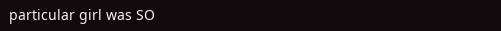particular girl was SO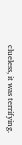clueless, it was terrifying.